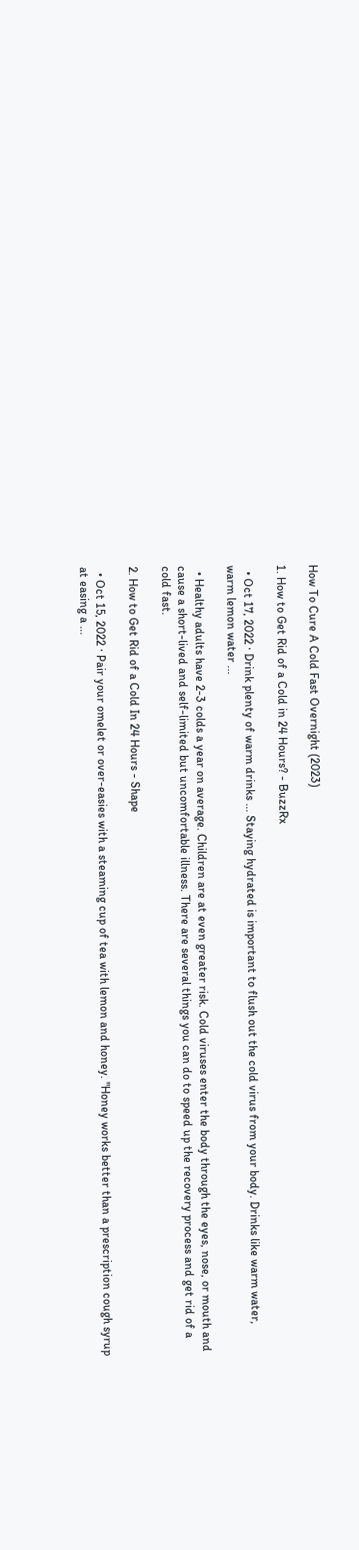How To Cure A Cold Fast Overnight (2023)

1. How to Get Rid of a Cold in 24 Hours? - BuzzRx

  • Oct 17, 2022 · Drink plenty of warm drinks ... Staying hydrated is important to flush out the cold virus from your body. Drinks like warm water, warm lemon water ...

  • Healthy adults have 2-3 colds a year on average. Children are at even greater risk. Cold viruses enter the body through the eyes, nose, or mouth and cause a short-lived and self-limited but uncomfortable illness. There are several things you can do to speed up the recovery process and get rid of a cold fast.

2. How to Get Rid of a Cold In 24 Hours - Shape

  • Oct 15, 2022 · Pair your omelet or over-easies with a steaming cup of tea with lemon and honey. "Honey works better than a prescription cough syrup at easing a ...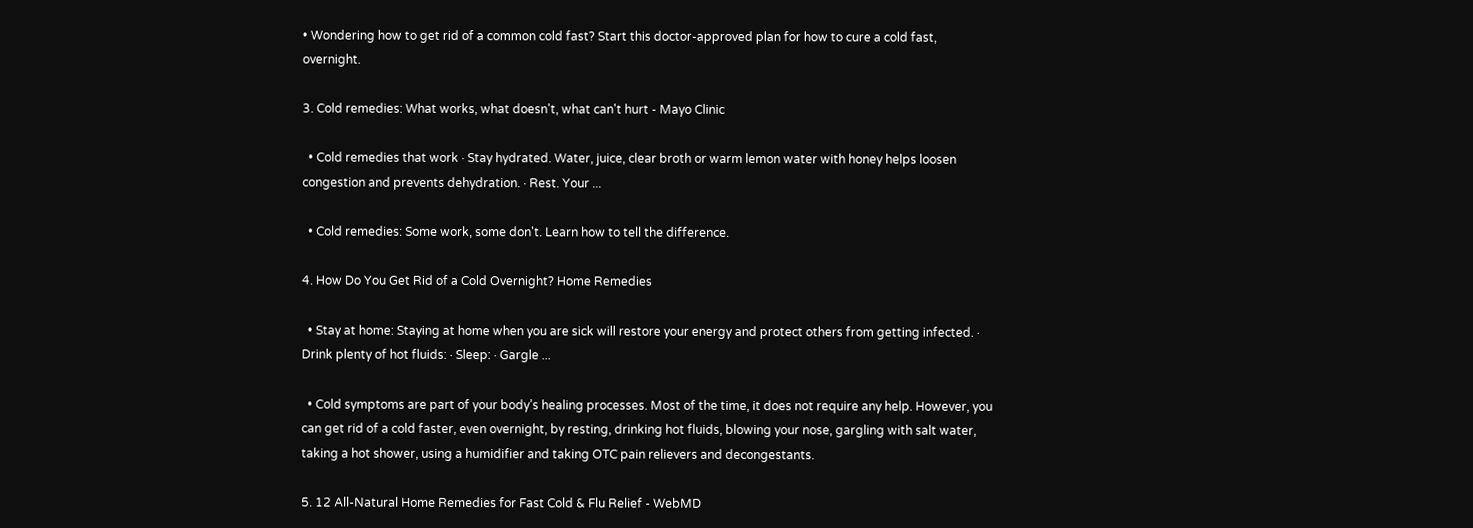• Wondering how to get rid of a common cold fast? Start this doctor-approved plan for how to cure a cold fast, overnight.

3. Cold remedies: What works, what doesn't, what can't hurt - Mayo Clinic

  • Cold remedies that work · Stay hydrated. Water, juice, clear broth or warm lemon water with honey helps loosen congestion and prevents dehydration. · Rest. Your ...

  • Cold remedies: Some work, some don't. Learn how to tell the difference.

4. How Do You Get Rid of a Cold Overnight? Home Remedies

  • Stay at home: Staying at home when you are sick will restore your energy and protect others from getting infected. · Drink plenty of hot fluids: · Sleep: · Gargle ...

  • Cold symptoms are part of your body’s healing processes. Most of the time, it does not require any help. However, you can get rid of a cold faster, even overnight, by resting, drinking hot fluids, blowing your nose, gargling with salt water, taking a hot shower, using a humidifier and taking OTC pain relievers and decongestants.

5. 12 All-Natural Home Remedies for Fast Cold & Flu Relief - WebMD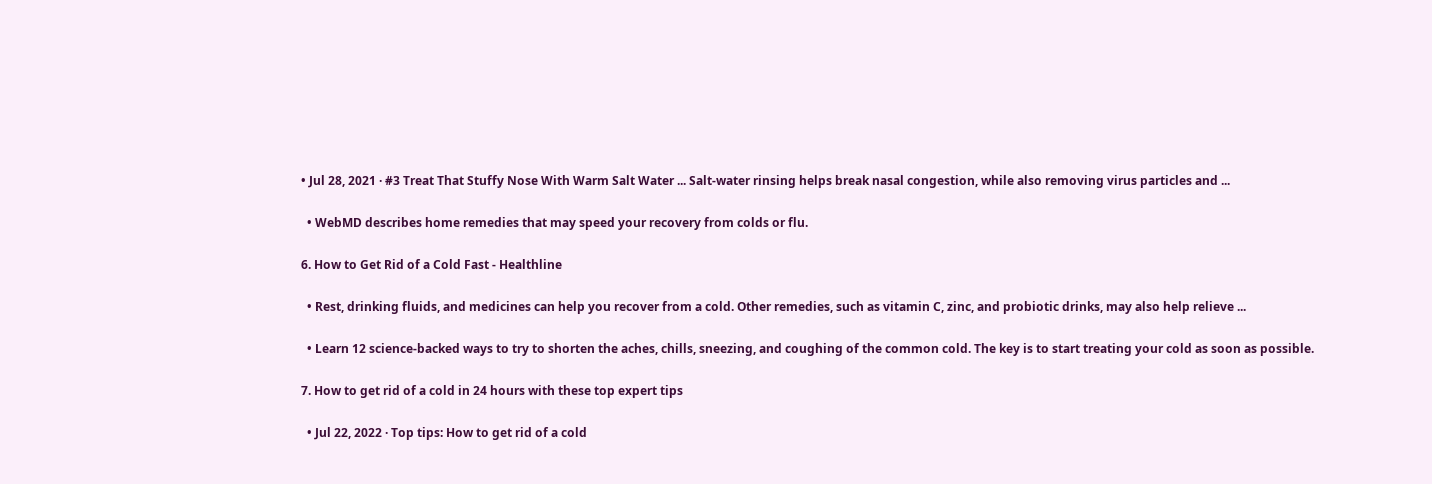• Jul 28, 2021 · #3 Treat That Stuffy Nose With Warm Salt Water ... Salt-water rinsing helps break nasal congestion, while also removing virus particles and ...

  • WebMD describes home remedies that may speed your recovery from colds or flu.

6. How to Get Rid of a Cold Fast - Healthline

  • Rest, drinking fluids, and medicines can help you recover from a cold. Other remedies, such as vitamin C, zinc, and probiotic drinks, may also help relieve ...

  • Learn 12 science-backed ways to try to shorten the aches, chills, sneezing, and coughing of the common cold. The key is to start treating your cold as soon as possible.

7. How to get rid of a cold in 24 hours with these top expert tips

  • Jul 22, 2022 · Top tips: How to get rid of a cold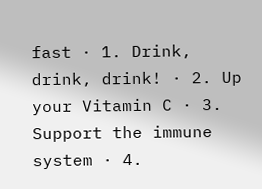fast · 1. Drink, drink, drink! · 2. Up your Vitamin C · 3. Support the immune system · 4.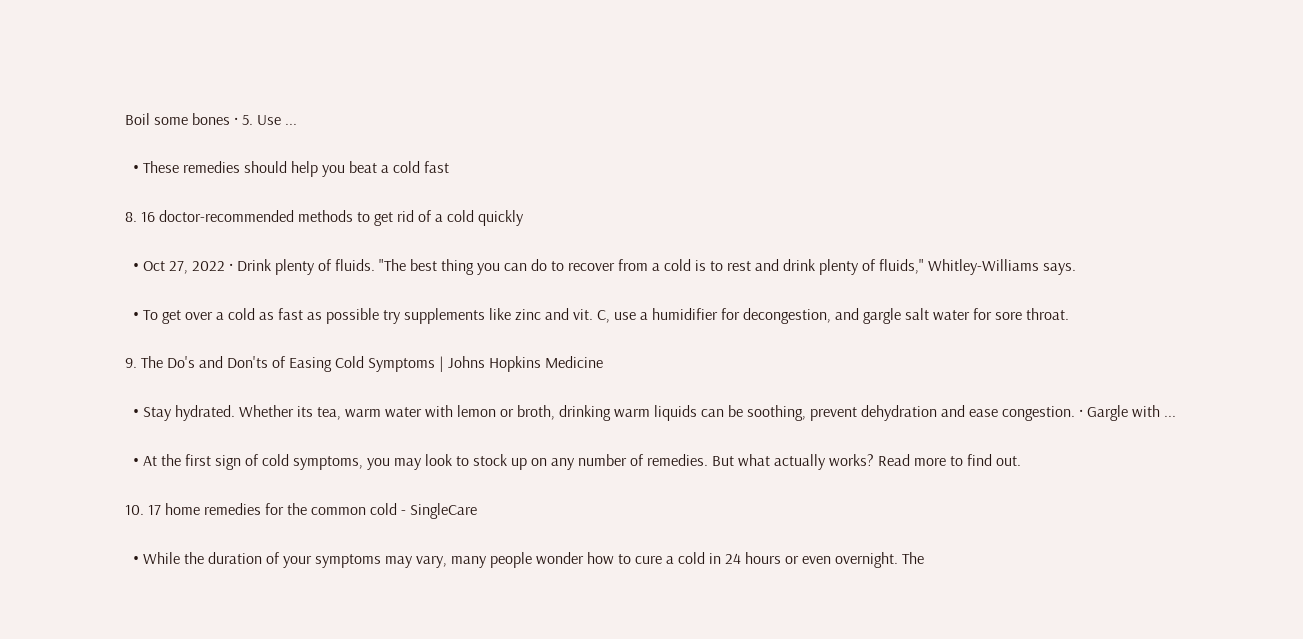Boil some bones · 5. Use ...

  • These remedies should help you beat a cold fast

8. 16 doctor-recommended methods to get rid of a cold quickly

  • Oct 27, 2022 · Drink plenty of fluids. "The best thing you can do to recover from a cold is to rest and drink plenty of fluids," Whitley-Williams says.

  • To get over a cold as fast as possible try supplements like zinc and vit. C, use a humidifier for decongestion, and gargle salt water for sore throat.

9. The Do's and Don'ts of Easing Cold Symptoms | Johns Hopkins Medicine

  • Stay hydrated. Whether its tea, warm water with lemon or broth, drinking warm liquids can be soothing, prevent dehydration and ease congestion. · Gargle with ...

  • At the first sign of cold symptoms, you may look to stock up on any number of remedies. But what actually works? Read more to find out.

10. 17 home remedies for the common cold - SingleCare

  • While the duration of your symptoms may vary, many people wonder how to cure a cold in 24 hours or even overnight. The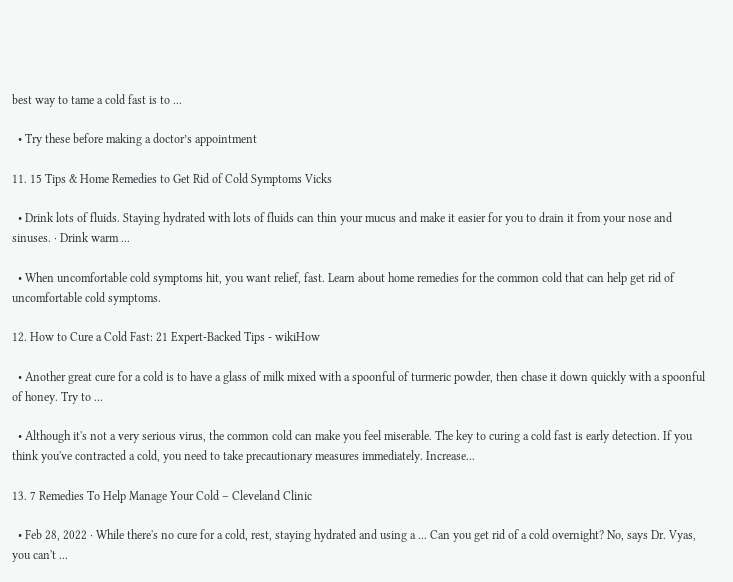best way to tame a cold fast is to ...

  • Try these before making a doctor’s appointment

11. 15 Tips & Home Remedies to Get Rid of Cold Symptoms Vicks

  • Drink lots of fluids. Staying hydrated with lots of fluids can thin your mucus and make it easier for you to drain it from your nose and sinuses. · Drink warm ...

  • When uncomfortable cold symptoms hit, you want relief, fast. Learn about home remedies for the common cold that can help get rid of uncomfortable cold symptoms.

12. How to Cure a Cold Fast: 21 Expert-Backed Tips - wikiHow

  • Another great cure for a cold is to have a glass of milk mixed with a spoonful of turmeric powder, then chase it down quickly with a spoonful of honey. Try to ...

  • Although it's not a very serious virus, the common cold can make you feel miserable. The key to curing a cold fast is early detection. If you think you've contracted a cold, you need to take precautionary measures immediately. Increase...

13. 7 Remedies To Help Manage Your Cold – Cleveland Clinic

  • Feb 28, 2022 · While there's no cure for a cold, rest, staying hydrated and using a ... Can you get rid of a cold overnight? No, says Dr. Vyas, you can't ...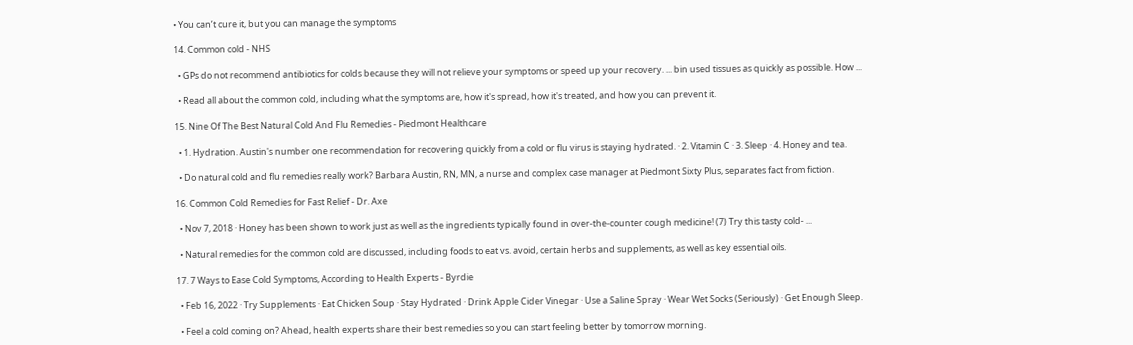• You can’t cure it, but you can manage the symptoms

14. Common cold - NHS

  • GPs do not recommend antibiotics for colds because they will not relieve your symptoms or speed up your recovery. ... bin used tissues as quickly as possible. How ...

  • Read all about the common cold, including what the symptoms are, how it's spread, how it's treated, and how you can prevent it.

15. Nine Of The Best Natural Cold And Flu Remedies - Piedmont Healthcare

  • 1. Hydration. Austin's number one recommendation for recovering quickly from a cold or flu virus is staying hydrated. · 2. Vitamin C · 3. Sleep · 4. Honey and tea.

  • Do natural cold and flu remedies really work? Barbara Austin, RN, MN, a nurse and complex case manager at Piedmont Sixty Plus, separates fact from fiction.

16. Common Cold Remedies for Fast Relief - Dr. Axe

  • Nov 7, 2018 · Honey has been shown to work just as well as the ingredients typically found in over-the-counter cough medicine! (7) Try this tasty cold- ...

  • Natural remedies for the common cold are discussed, including foods to eat vs. avoid, certain herbs and supplements, as well as key essential oils.

17. 7 Ways to Ease Cold Symptoms, According to Health Experts - Byrdie

  • Feb 16, 2022 · Try Supplements · Eat Chicken Soup · Stay Hydrated · Drink Apple Cider Vinegar · Use a Saline Spray · Wear Wet Socks (Seriously) · Get Enough Sleep.

  • Feel a cold coming on? Ahead, health experts share their best remedies so you can start feeling better by tomorrow morning.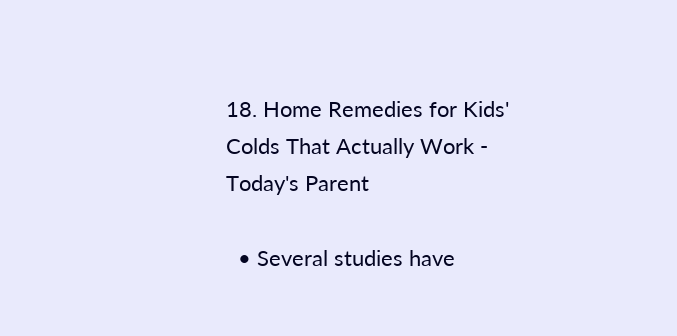18. Home Remedies for Kids' Colds That Actually Work - Today's Parent

  • Several studies have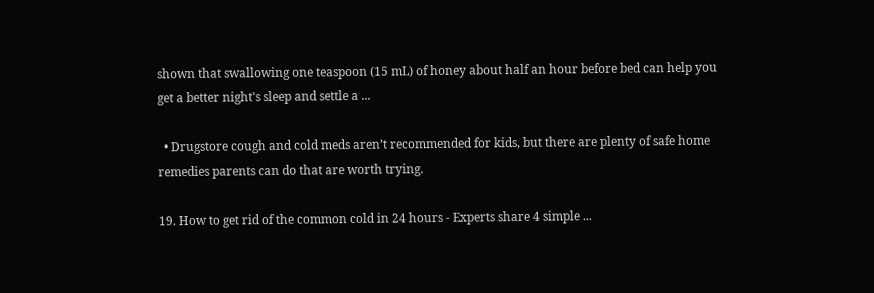shown that swallowing one teaspoon (15 mL) of honey about half an hour before bed can help you get a better night's sleep and settle a ...

  • Drugstore cough and cold meds aren’t recommended for kids, but there are plenty of safe home remedies parents can do that are worth trying.

19. How to get rid of the common cold in 24 hours - Experts share 4 simple ...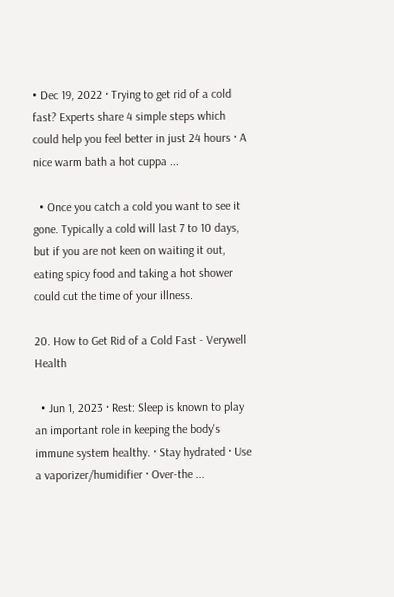• Dec 19, 2022 · Trying to get rid of a cold fast? Experts share 4 simple steps which could help you feel better in just 24 hours · A nice warm bath a hot cuppa ...

  • Once you catch a cold you want to see it gone. Typically a cold will last 7 to 10 days, but if you are not keen on waiting it out, eating spicy food and taking a hot shower could cut the time of your illness.

20. How to Get Rid of a Cold Fast - Verywell Health

  • Jun 1, 2023 · Rest: Sleep is known to play an important role in keeping the body's immune system healthy. · Stay hydrated · Use a vaporizer/humidifier · Over-the ...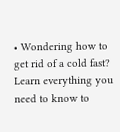• Wondering how to get rid of a cold fast? Learn everything you need to know to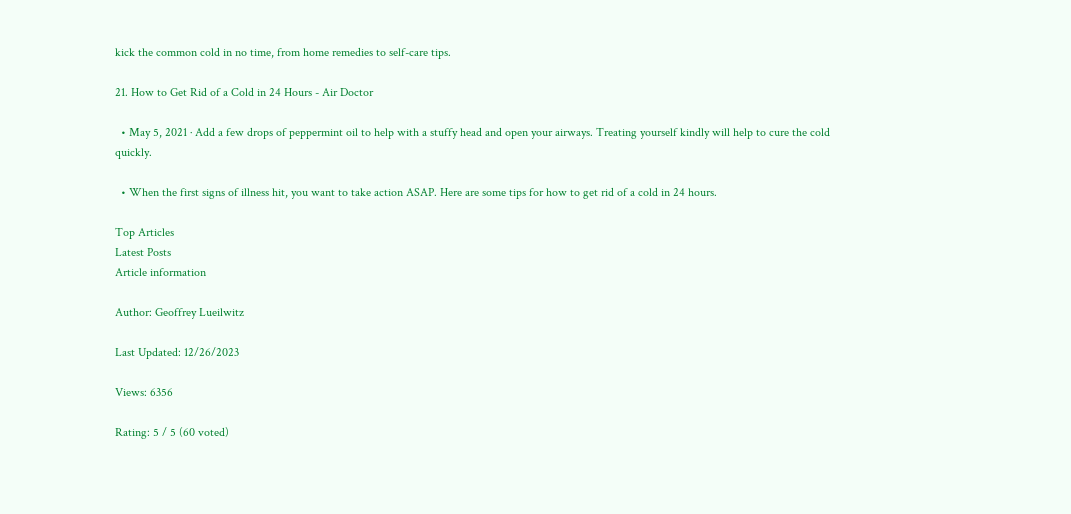kick the common cold in no time, from home remedies to self-care tips.

21. How to Get Rid of a Cold in 24 Hours - Air Doctor

  • May 5, 2021 · Add a few drops of peppermint oil to help with a stuffy head and open your airways. Treating yourself kindly will help to cure the cold quickly.

  • When the first signs of illness hit, you want to take action ASAP. Here are some tips for how to get rid of a cold in 24 hours.

Top Articles
Latest Posts
Article information

Author: Geoffrey Lueilwitz

Last Updated: 12/26/2023

Views: 6356

Rating: 5 / 5 (60 voted)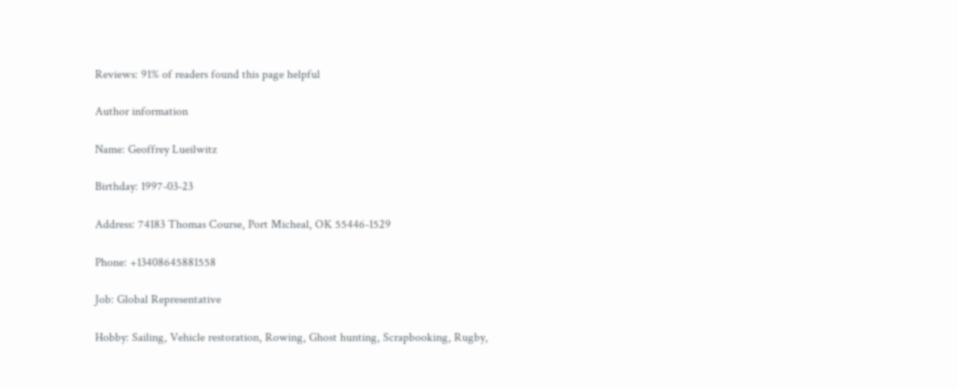Reviews: 91% of readers found this page helpful

Author information

Name: Geoffrey Lueilwitz

Birthday: 1997-03-23

Address: 74183 Thomas Course, Port Micheal, OK 55446-1529

Phone: +13408645881558

Job: Global Representative

Hobby: Sailing, Vehicle restoration, Rowing, Ghost hunting, Scrapbooking, Rugby,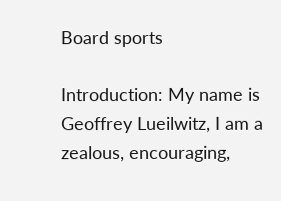Board sports

Introduction: My name is Geoffrey Lueilwitz, I am a zealous, encouraging,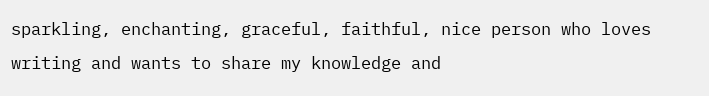sparkling, enchanting, graceful, faithful, nice person who loves writing and wants to share my knowledge and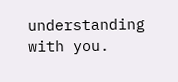understanding with you.